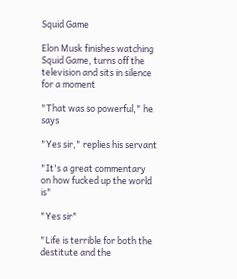Squid Game

Elon Musk finishes watching Squid Game, turns off the television and sits in silence for a moment

"That was so powerful," he says

"Yes sir," replies his servant

"It's a great commentary on how fucked up the world is"

"Yes sir"

"Life is terrible for both the destitute and the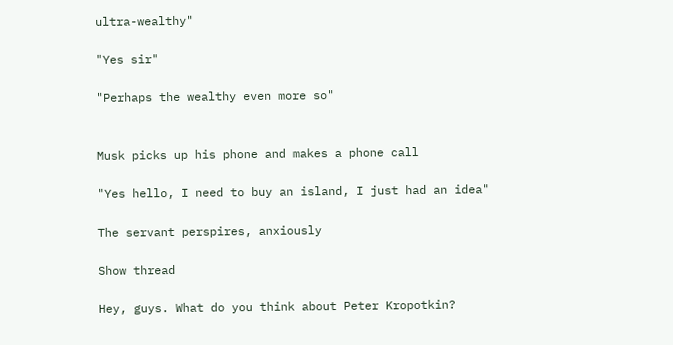ultra-wealthy"

"Yes sir"

"Perhaps the wealthy even more so"


Musk picks up his phone and makes a phone call

"Yes hello, I need to buy an island, I just had an idea"

The servant perspires, anxiously

Show thread

Hey, guys. What do you think about Peter Kropotkin?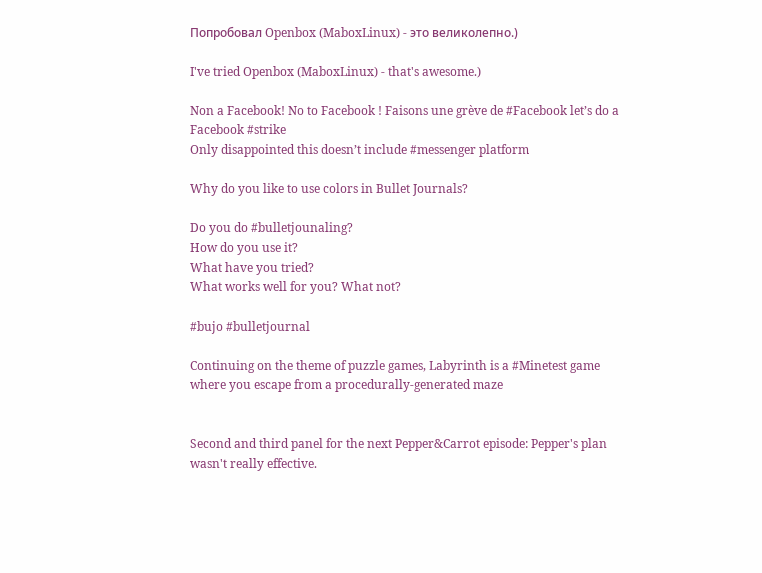Попробовал Openbox (MaboxLinux) - это великолепно.)

I've tried Openbox (MaboxLinux) - that's awesome.)

Non a Facebook! No to Facebook ! Faisons une grève de #Facebook let’s do a Facebook #strike
Only disappointed this doesn’t include #messenger platform

Why do you like to use colors in Bullet Journals?

Do you do #bulletjounaling?
How do you use it?
What have you tried?
What works well for you? What not?

#bujo #bulletjournal

Continuing on the theme of puzzle games, Labyrinth is a #Minetest game where you escape from a procedurally-generated maze


Second and third panel for the next Pepper&Carrot episode: Pepper's plan wasn't really effective.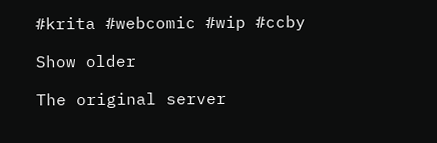#krita #webcomic #wip #ccby

Show older

The original server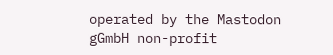operated by the Mastodon gGmbH non-profit